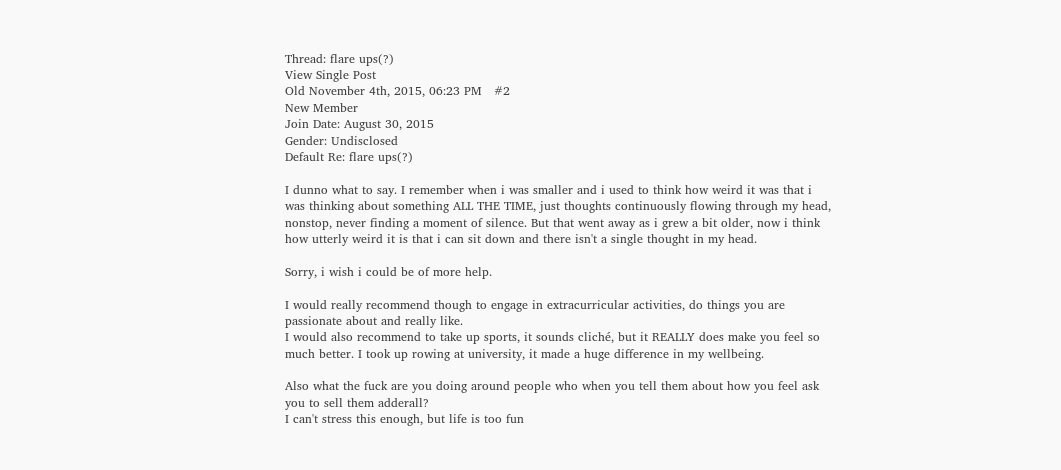Thread: flare ups(?)
View Single Post
Old November 4th, 2015, 06:23 PM   #2
New Member
Join Date: August 30, 2015
Gender: Undisclosed
Default Re: flare ups(?)

I dunno what to say. I remember when i was smaller and i used to think how weird it was that i was thinking about something ALL THE TIME, just thoughts continuously flowing through my head, nonstop, never finding a moment of silence. But that went away as i grew a bit older, now i think how utterly weird it is that i can sit down and there isn't a single thought in my head.

Sorry, i wish i could be of more help.

I would really recommend though to engage in extracurricular activities, do things you are passionate about and really like.
I would also recommend to take up sports, it sounds cliché, but it REALLY does make you feel so much better. I took up rowing at university, it made a huge difference in my wellbeing.

Also what the fuck are you doing around people who when you tell them about how you feel ask you to sell them adderall?
I can't stress this enough, but life is too fun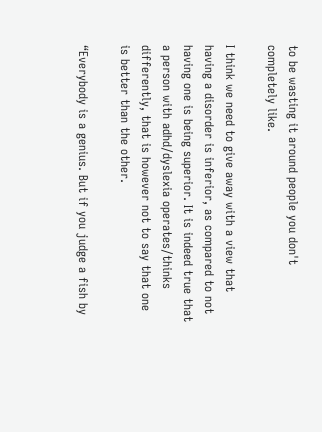to be wasting it around people you don't completely like.

I think we need to give away with a view that having a disorder is inferior, as compared to not having one is being superior. It is indeed true that a person with adhd/dyslexia operates/thinks differently, that is however not to say that one is better than the other.

“Everybody is a genius. But if you judge a fish by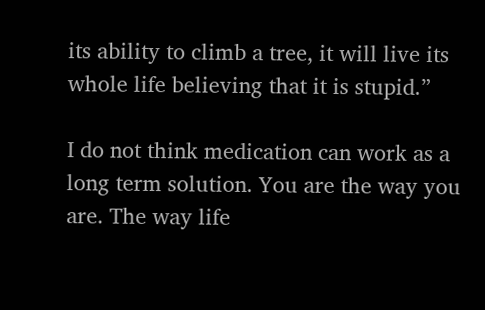its ability to climb a tree, it will live its whole life believing that it is stupid.”

I do not think medication can work as a long term solution. You are the way you are. The way life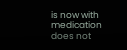is now with medication does not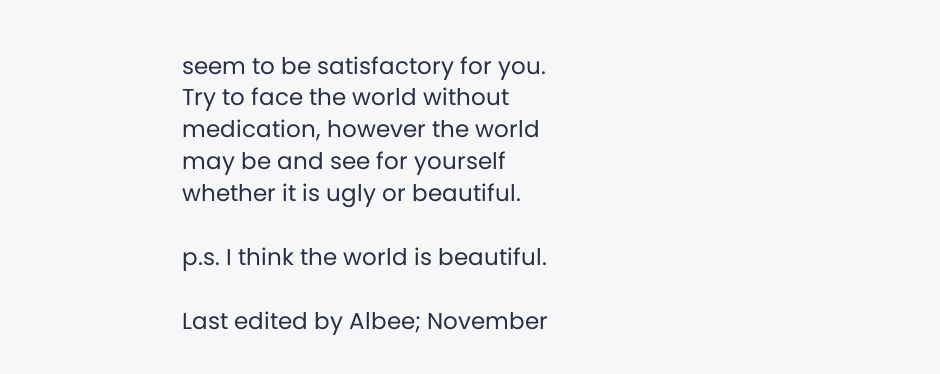seem to be satisfactory for you. Try to face the world without medication, however the world may be and see for yourself whether it is ugly or beautiful.

p.s. I think the world is beautiful.

Last edited by Albee; November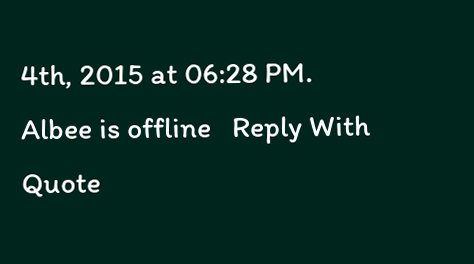4th, 2015 at 06:28 PM.
Albee is offline   Reply With Quote